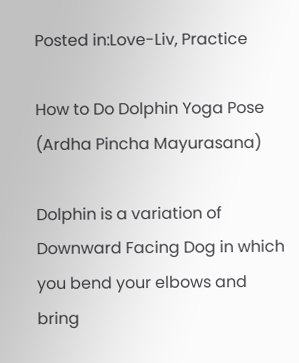Posted in:Love-Liv, Practice

How to Do Dolphin Yoga Pose (Ardha Pincha Mayurasana)

Dolphin is a variation of Downward Facing Dog in which you bend your elbows and bring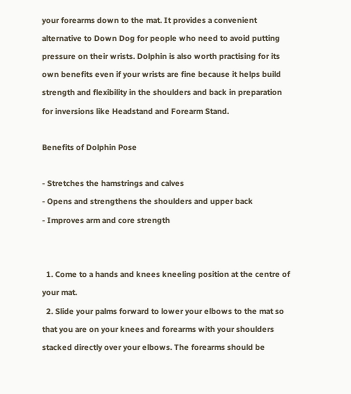your forearms down to the mat. It provides a convenient alternative to Down Dog for people who need to avoid putting pressure on their wrists. Dolphin is also worth practising for its own benefits even if your wrists are fine because it helps build strength and flexibility in the shoulders and back in preparation for inversions like Headstand and Forearm Stand.

Benefits of Dolphin Pose

- Stretches the hamstrings and calves
- Opens and strengthens the shoulders and upper back
- Improves arm and core strength


  1. Come to a hands and knees kneeling position at the centre of your mat.
  2. Slide your palms forward to lower your elbows to the mat so that you are on your knees and forearms with your shoulders stacked directly over your elbows. The forearms should be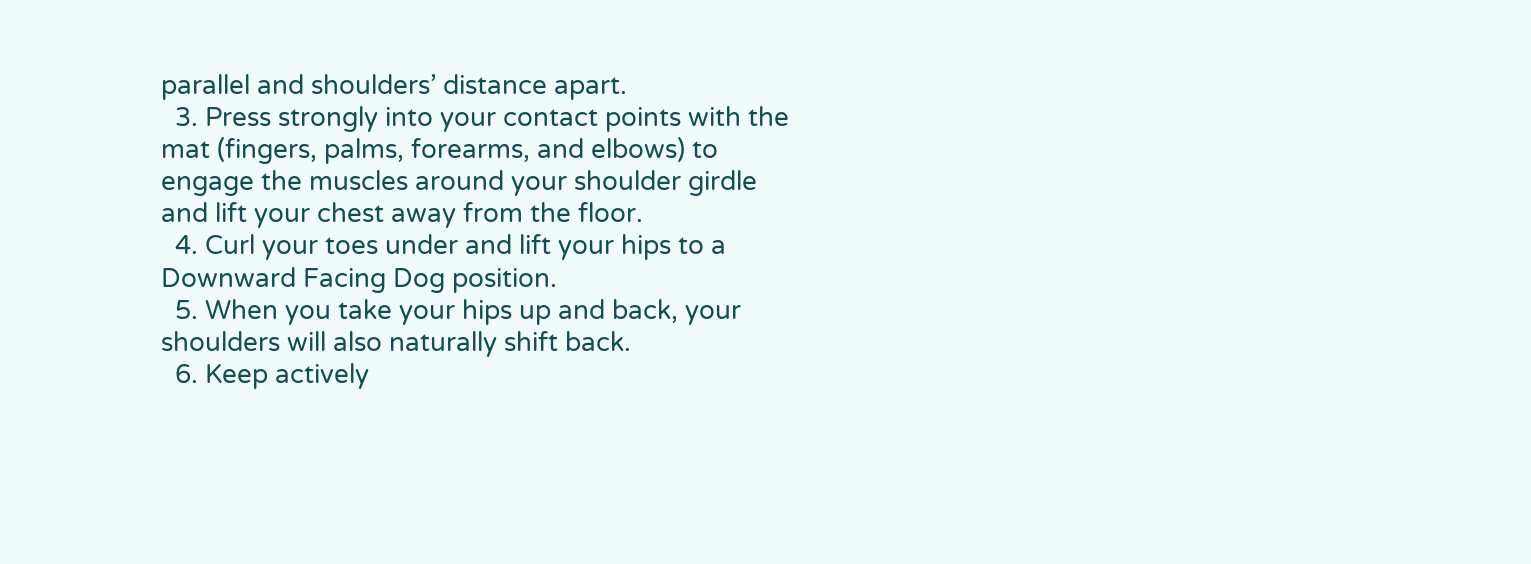parallel and shoulders’ distance apart.
  3. Press strongly into your contact points with the mat (fingers, palms, forearms, and elbows) to engage the muscles around your shoulder girdle and lift your chest away from the floor.
  4. Curl your toes under and lift your hips to a Downward Facing Dog position.
  5. When you take your hips up and back, your shoulders will also naturally shift back.
  6. Keep actively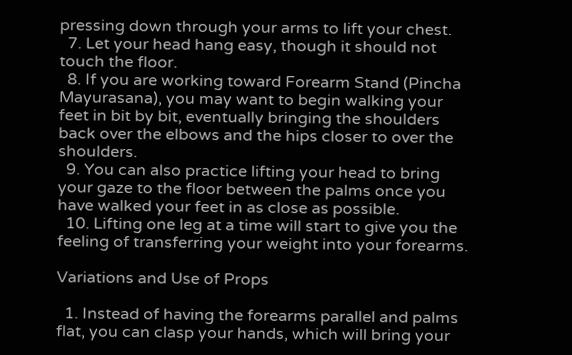pressing down through your arms to lift your chest.
  7. Let your head hang easy, though it should not touch the floor.
  8. If you are working toward Forearm Stand (Pincha Mayurasana), you may want to begin walking your feet in bit by bit, eventually bringing the shoulders back over the elbows and the hips closer to over the shoulders.
  9. You can also practice lifting your head to bring your gaze to the floor between the palms once you have walked your feet in as close as possible.
  10. Lifting one leg at a time will start to give you the feeling of transferring your weight into your forearms.

Variations and Use of Props

  1. Instead of having the forearms parallel and palms flat, you can clasp your hands, which will bring your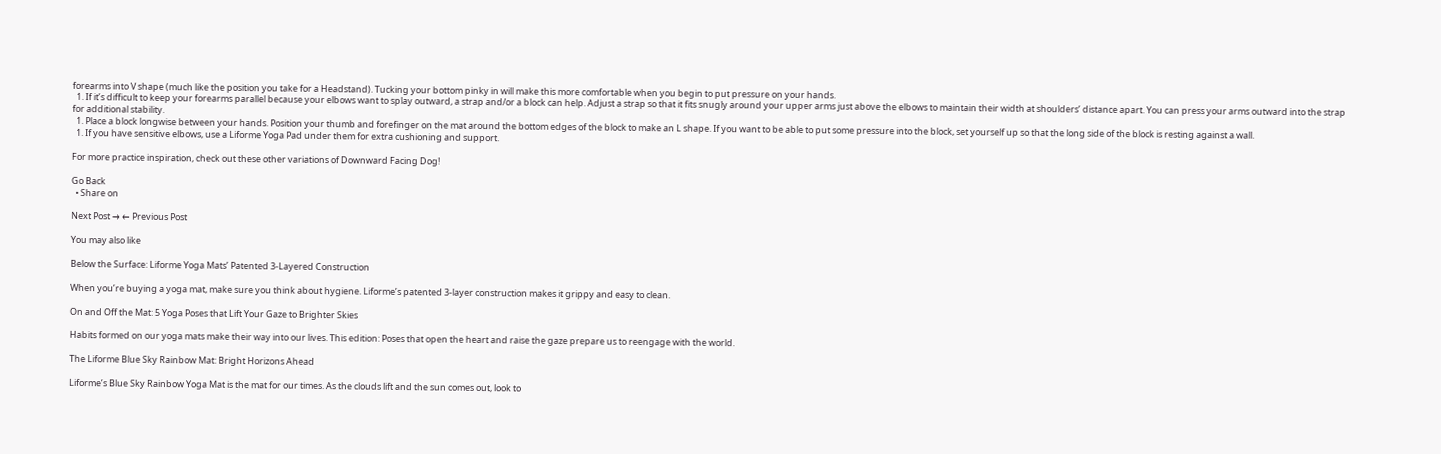forearms into V shape (much like the position you take for a Headstand). Tucking your bottom pinky in will make this more comfortable when you begin to put pressure on your hands.
  1. If it’s difficult to keep your forearms parallel because your elbows want to splay outward, a strap and/or a block can help. Adjust a strap so that it fits snugly around your upper arms just above the elbows to maintain their width at shoulders’ distance apart. You can press your arms outward into the strap for additional stability.
  1. Place a block longwise between your hands. Position your thumb and forefinger on the mat around the bottom edges of the block to make an L shape. If you want to be able to put some pressure into the block, set yourself up so that the long side of the block is resting against a wall.
  1. If you have sensitive elbows, use a Liforme Yoga Pad under them for extra cushioning and support.

For more practice inspiration, check out these other variations of Downward Facing Dog!

Go Back
  • Share on

Next Post → ← Previous Post

You may also like

Below the Surface: Liforme Yoga Mats’ Patented 3-Layered Construction

When you’re buying a yoga mat, make sure you think about hygiene. Liforme’s patented 3-layer construction makes it grippy and easy to clean.

On and Off the Mat: 5 Yoga Poses that Lift Your Gaze to Brighter Skies

Habits formed on our yoga mats make their way into our lives. This edition: Poses that open the heart and raise the gaze prepare us to reengage with the world.

The Liforme Blue Sky Rainbow Mat: Bright Horizons Ahead

Liforme’s Blue Sky Rainbow Yoga Mat is the mat for our times. As the clouds lift and the sun comes out, look to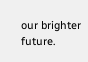our brighter future.